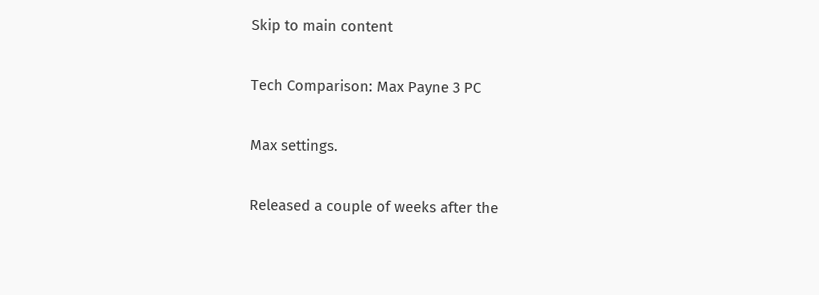Skip to main content

Tech Comparison: Max Payne 3 PC

Max settings.

Released a couple of weeks after the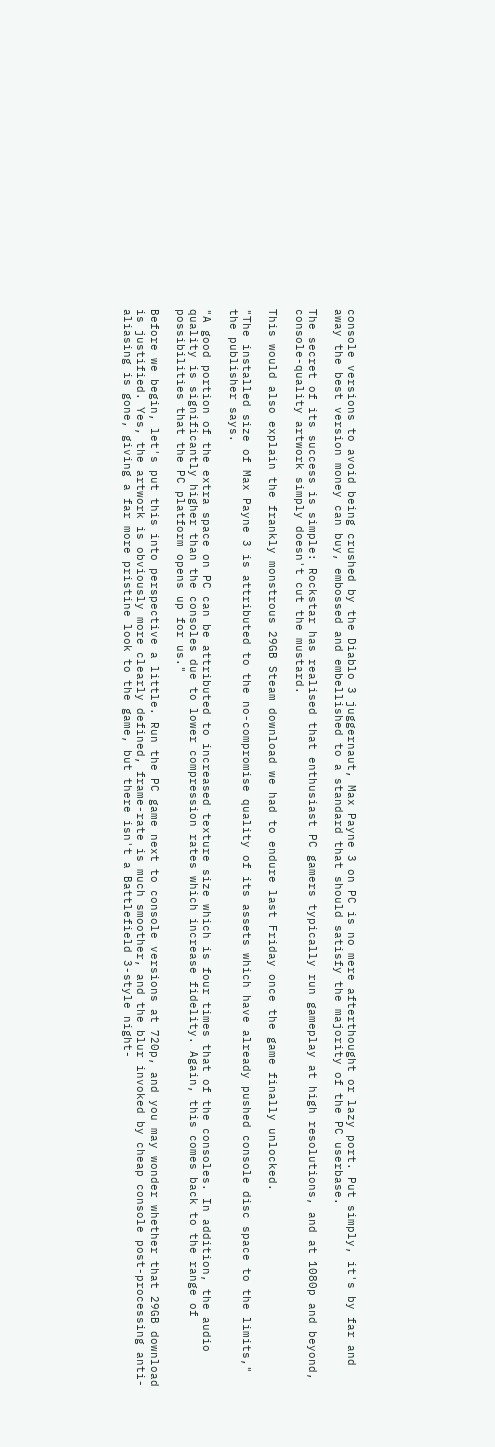console versions to avoid being crushed by the Diablo 3 juggernaut, Max Payne 3 on PC is no mere afterthought or lazy port. Put simply, it's by far and away the best version money can buy, embossed and embellished to a standard that should satisfy the majority of the PC userbase.

The secret of its success is simple: Rockstar has realised that enthusiast PC gamers typically run gameplay at high resolutions, and at 1080p and beyond, console-quality artwork simply doesn't cut the mustard.

This would also explain the frankly monstrous 29GB Steam download we had to endure last Friday once the game finally unlocked.

"The installed size of Max Payne 3 is attributed to the no-compromise quality of its assets which have already pushed console disc space to the limits," the publisher says.

"A good portion of the extra space on PC can be attributed to increased texture size which is four times that of the consoles. In addition, the audio quality is significantly higher than the consoles due to lower compression rates which increase fidelity. Again, this comes back to the range of possibilities that the PC platform opens up for us."

Before we begin, let's put this into perspective a little. Run the PC game next to console versions at 720p, and you may wonder whether that 29GB download is justified. Yes, the artwork is obviously more clearly defined, frame-rate is much smoother, and the blur invoked by cheap console post-processing anti-aliasing is gone, giving a far more pristine look to the game, but there isn't a Battlefield 3-style night-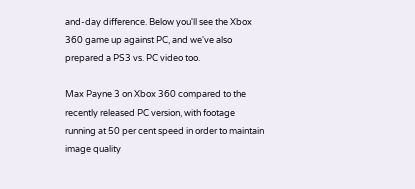and-day difference. Below you'll see the Xbox 360 game up against PC, and we've also prepared a PS3 vs. PC video too.

Max Payne 3 on Xbox 360 compared to the recently released PC version, with footage running at 50 per cent speed in order to maintain image quality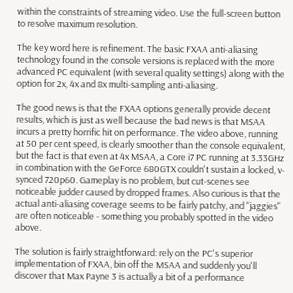within the constraints of streaming video. Use the full-screen button to resolve maximum resolution.

The key word here is refinement. The basic FXAA anti-aliasing technology found in the console versions is replaced with the more advanced PC equivalent (with several quality settings) along with the option for 2x, 4x and 8x multi-sampling anti-aliasing.

The good news is that the FXAA options generally provide decent results, which is just as well because the bad news is that MSAA incurs a pretty horrific hit on performance. The video above, running at 50 per cent speed, is clearly smoother than the console equivalent, but the fact is that even at 4x MSAA, a Core i7 PC running at 3.33GHz in combination with the GeForce 680GTX couldn't sustain a locked, v-synced 720p60. Gameplay is no problem, but cut-scenes see noticeable judder caused by dropped frames. Also curious is that the actual anti-aliasing coverage seems to be fairly patchy, and "jaggies" are often noticeable - something you probably spotted in the video above.

The solution is fairly straightforward: rely on the PC's superior implementation of FXAA, bin off the MSAA and suddenly you'll discover that Max Payne 3 is actually a bit of a performance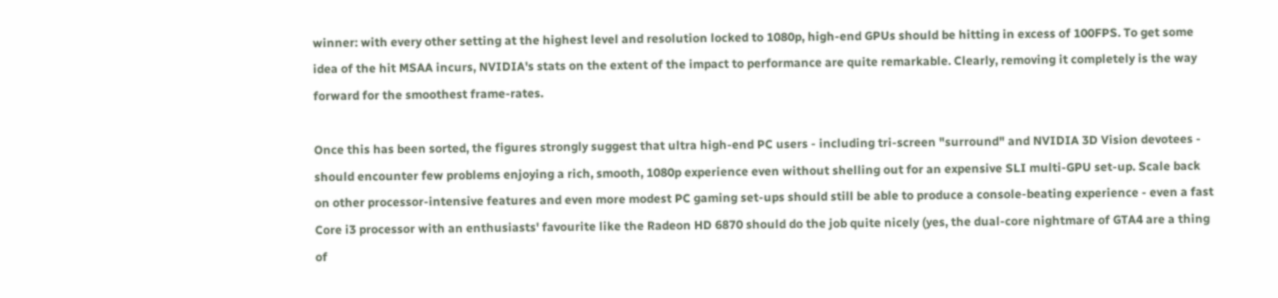winner: with every other setting at the highest level and resolution locked to 1080p, high-end GPUs should be hitting in excess of 100FPS. To get some idea of the hit MSAA incurs, NVIDIA's stats on the extent of the impact to performance are quite remarkable. Clearly, removing it completely is the way forward for the smoothest frame-rates.

Once this has been sorted, the figures strongly suggest that ultra high-end PC users - including tri-screen "surround" and NVIDIA 3D Vision devotees - should encounter few problems enjoying a rich, smooth, 1080p experience even without shelling out for an expensive SLI multi-GPU set-up. Scale back on other processor-intensive features and even more modest PC gaming set-ups should still be able to produce a console-beating experience - even a fast Core i3 processor with an enthusiasts' favourite like the Radeon HD 6870 should do the job quite nicely (yes, the dual-core nightmare of GTA4 are a thing of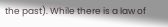the past). While there is a law of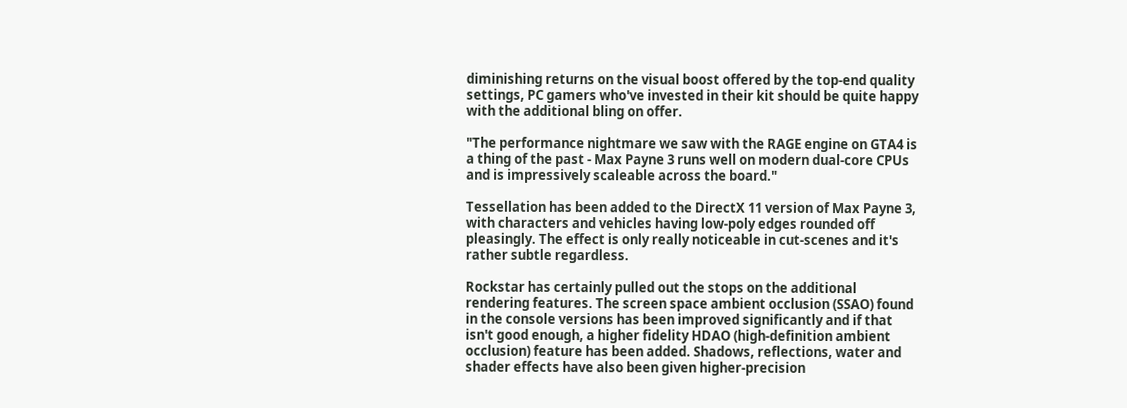diminishing returns on the visual boost offered by the top-end quality settings, PC gamers who've invested in their kit should be quite happy with the additional bling on offer.

"The performance nightmare we saw with the RAGE engine on GTA4 is a thing of the past - Max Payne 3 runs well on modern dual-core CPUs and is impressively scaleable across the board."

Tessellation has been added to the DirectX 11 version of Max Payne 3, with characters and vehicles having low-poly edges rounded off pleasingly. The effect is only really noticeable in cut-scenes and it's rather subtle regardless.

Rockstar has certainly pulled out the stops on the additional rendering features. The screen space ambient occlusion (SSAO) found in the console versions has been improved significantly and if that isn't good enough, a higher fidelity HDAO (high-definition ambient occlusion) feature has been added. Shadows, reflections, water and shader effects have also been given higher-precision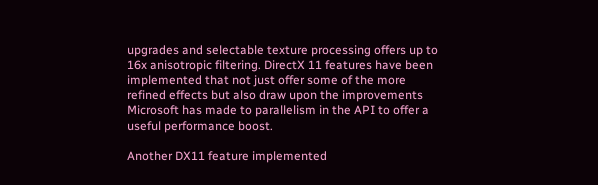upgrades and selectable texture processing offers up to 16x anisotropic filtering. DirectX 11 features have been implemented that not just offer some of the more refined effects but also draw upon the improvements Microsoft has made to parallelism in the API to offer a useful performance boost.

Another DX11 feature implemented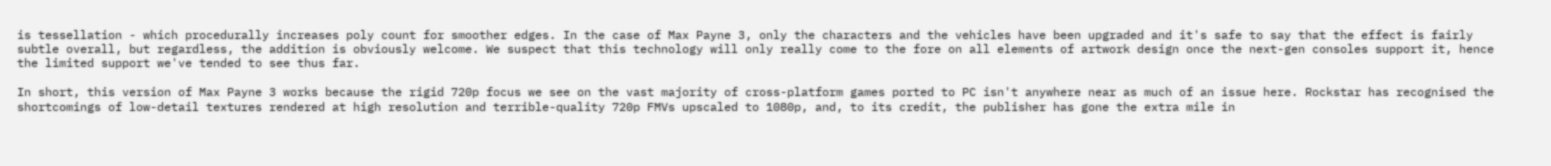is tessellation - which procedurally increases poly count for smoother edges. In the case of Max Payne 3, only the characters and the vehicles have been upgraded and it's safe to say that the effect is fairly subtle overall, but regardless, the addition is obviously welcome. We suspect that this technology will only really come to the fore on all elements of artwork design once the next-gen consoles support it, hence the limited support we've tended to see thus far.

In short, this version of Max Payne 3 works because the rigid 720p focus we see on the vast majority of cross-platform games ported to PC isn't anywhere near as much of an issue here. Rockstar has recognised the shortcomings of low-detail textures rendered at high resolution and terrible-quality 720p FMVs upscaled to 1080p, and, to its credit, the publisher has gone the extra mile in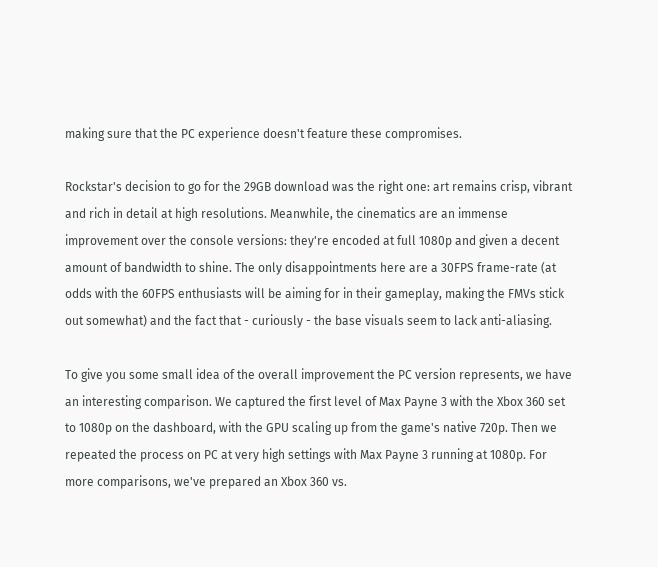making sure that the PC experience doesn't feature these compromises.

Rockstar's decision to go for the 29GB download was the right one: art remains crisp, vibrant and rich in detail at high resolutions. Meanwhile, the cinematics are an immense improvement over the console versions: they're encoded at full 1080p and given a decent amount of bandwidth to shine. The only disappointments here are a 30FPS frame-rate (at odds with the 60FPS enthusiasts will be aiming for in their gameplay, making the FMVs stick out somewhat) and the fact that - curiously - the base visuals seem to lack anti-aliasing.

To give you some small idea of the overall improvement the PC version represents, we have an interesting comparison. We captured the first level of Max Payne 3 with the Xbox 360 set to 1080p on the dashboard, with the GPU scaling up from the game's native 720p. Then we repeated the process on PC at very high settings with Max Payne 3 running at 1080p. For more comparisons, we've prepared an Xbox 360 vs.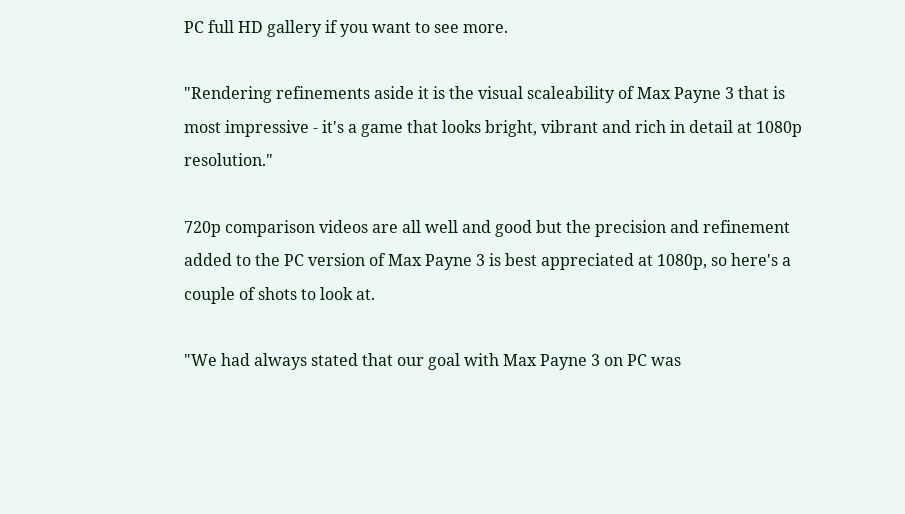PC full HD gallery if you want to see more.

"Rendering refinements aside it is the visual scaleability of Max Payne 3 that is most impressive - it's a game that looks bright, vibrant and rich in detail at 1080p resolution."

720p comparison videos are all well and good but the precision and refinement added to the PC version of Max Payne 3 is best appreciated at 1080p, so here's a couple of shots to look at.

"We had always stated that our goal with Max Payne 3 on PC was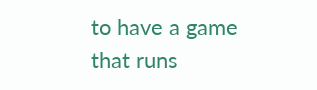to have a game that runs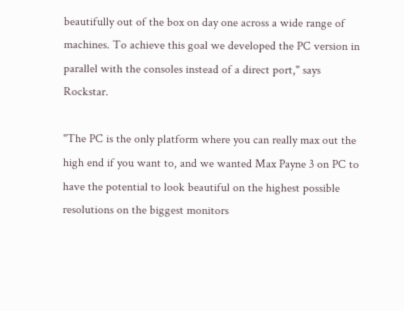beautifully out of the box on day one across a wide range of machines. To achieve this goal we developed the PC version in parallel with the consoles instead of a direct port," says Rockstar.

"The PC is the only platform where you can really max out the high end if you want to, and we wanted Max Payne 3 on PC to have the potential to look beautiful on the highest possible resolutions on the biggest monitors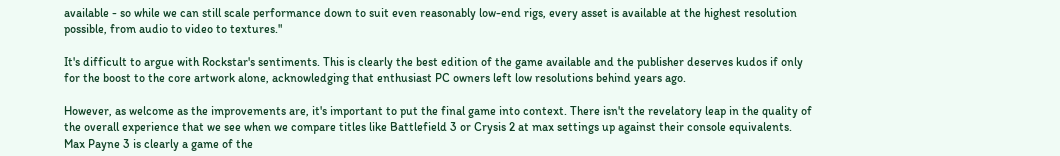available - so while we can still scale performance down to suit even reasonably low-end rigs, every asset is available at the highest resolution possible, from audio to video to textures."

It's difficult to argue with Rockstar's sentiments. This is clearly the best edition of the game available and the publisher deserves kudos if only for the boost to the core artwork alone, acknowledging that enthusiast PC owners left low resolutions behind years ago.

However, as welcome as the improvements are, it's important to put the final game into context. There isn't the revelatory leap in the quality of the overall experience that we see when we compare titles like Battlefield 3 or Crysis 2 at max settings up against their console equivalents. Max Payne 3 is clearly a game of the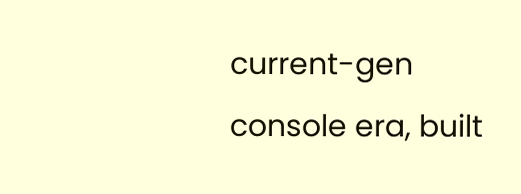current-gen console era, built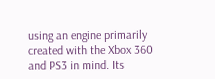using an engine primarily created with the Xbox 360 and PS3 in mind. Its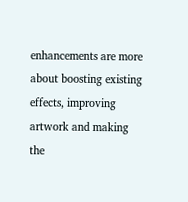enhancements are more about boosting existing effects, improving artwork and making the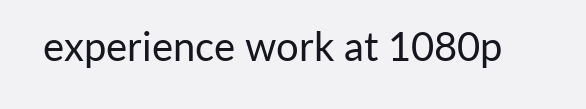experience work at 1080p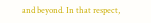and beyond. In that respect,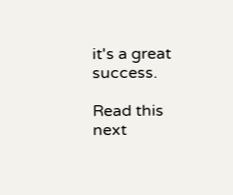it's a great success.

Read this next